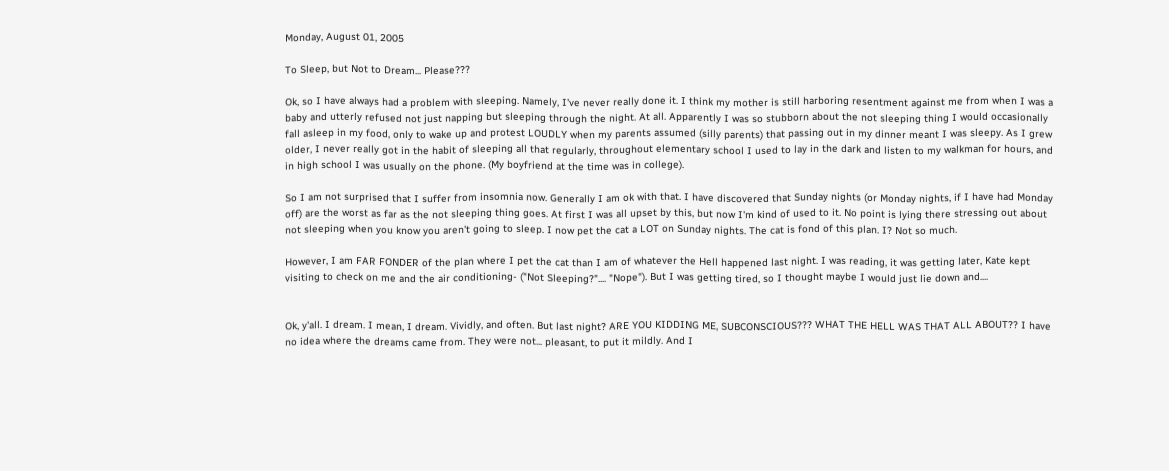Monday, August 01, 2005

To Sleep, but Not to Dream... Please???

Ok, so I have always had a problem with sleeping. Namely, I've never really done it. I think my mother is still harboring resentment against me from when I was a baby and utterly refused not just napping but sleeping through the night. At all. Apparently I was so stubborn about the not sleeping thing I would occasionally fall asleep in my food, only to wake up and protest LOUDLY when my parents assumed (silly parents) that passing out in my dinner meant I was sleepy. As I grew older, I never really got in the habit of sleeping all that regularly, throughout elementary school I used to lay in the dark and listen to my walkman for hours, and in high school I was usually on the phone. (My boyfriend at the time was in college).

So I am not surprised that I suffer from insomnia now. Generally I am ok with that. I have discovered that Sunday nights (or Monday nights, if I have had Monday off) are the worst as far as the not sleeping thing goes. At first I was all upset by this, but now I'm kind of used to it. No point is lying there stressing out about not sleeping when you know you aren't going to sleep. I now pet the cat a LOT on Sunday nights. The cat is fond of this plan. I? Not so much.

However, I am FAR FONDER of the plan where I pet the cat than I am of whatever the Hell happened last night. I was reading, it was getting later, Kate kept visiting to check on me and the air conditioning- ("Not Sleeping?".... "Nope"). But I was getting tired, so I thought maybe I would just lie down and....


Ok, y'all. I dream. I mean, I dream. Vividly, and often. But last night? ARE YOU KIDDING ME, SUBCONSCIOUS??? WHAT THE HELL WAS THAT ALL ABOUT?? I have no idea where the dreams came from. They were not... pleasant, to put it mildly. And I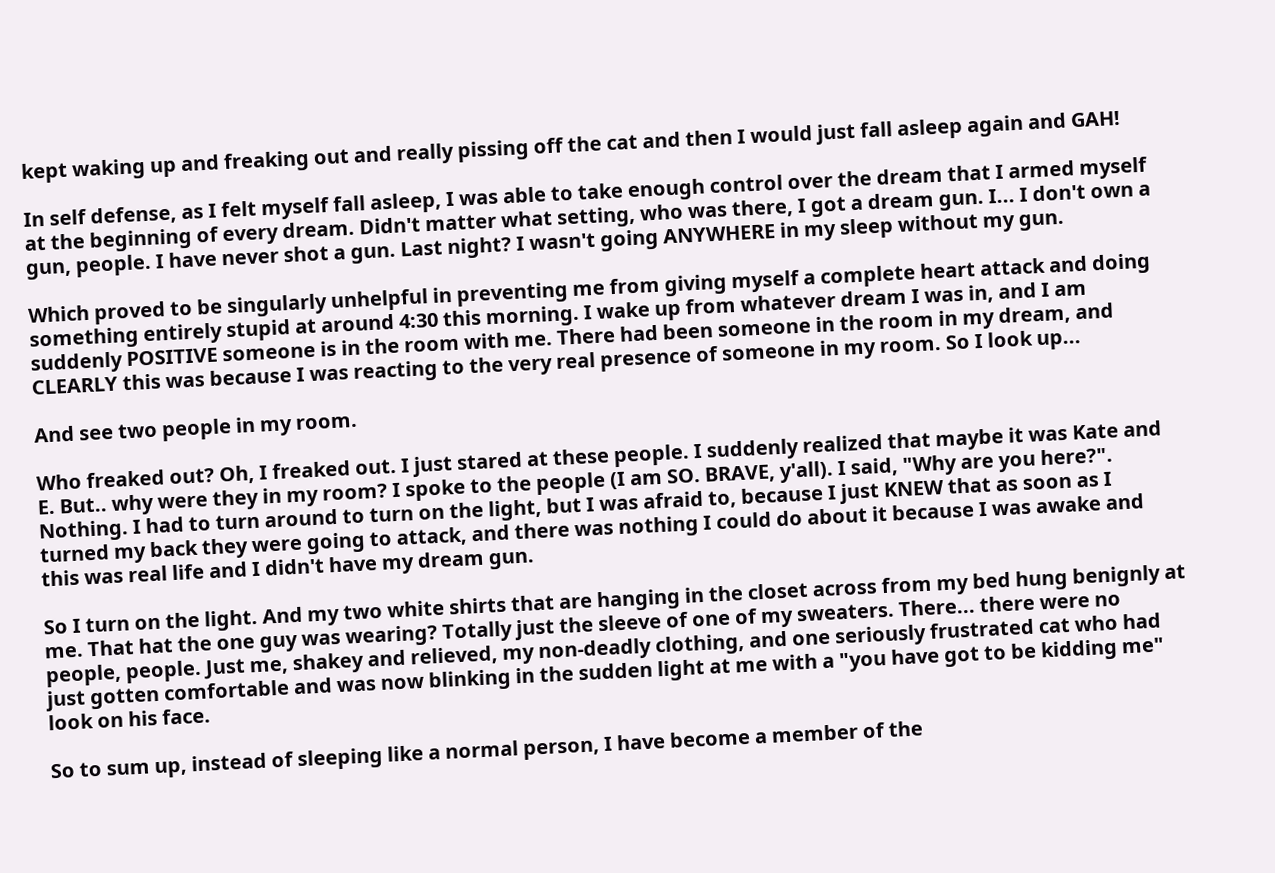kept waking up and freaking out and really pissing off the cat and then I would just fall asleep again and GAH!

In self defense, as I felt myself fall asleep, I was able to take enough control over the dream that I armed myself at the beginning of every dream. Didn't matter what setting, who was there, I got a dream gun. I... I don't own a gun, people. I have never shot a gun. Last night? I wasn't going ANYWHERE in my sleep without my gun.

Which proved to be singularly unhelpful in preventing me from giving myself a complete heart attack and doing something entirely stupid at around 4:30 this morning. I wake up from whatever dream I was in, and I am suddenly POSITIVE someone is in the room with me. There had been someone in the room in my dream, and CLEARLY this was because I was reacting to the very real presence of someone in my room. So I look up...

And see two people in my room.

Who freaked out? Oh, I freaked out. I just stared at these people. I suddenly realized that maybe it was Kate and E. But.. why were they in my room? I spoke to the people (I am SO. BRAVE, y'all). I said, "Why are you here?". Nothing. I had to turn around to turn on the light, but I was afraid to, because I just KNEW that as soon as I turned my back they were going to attack, and there was nothing I could do about it because I was awake and this was real life and I didn't have my dream gun.

So I turn on the light. And my two white shirts that are hanging in the closet across from my bed hung benignly at me. That hat the one guy was wearing? Totally just the sleeve of one of my sweaters. There... there were no people, people. Just me, shakey and relieved, my non-deadly clothing, and one seriously frustrated cat who had just gotten comfortable and was now blinking in the sudden light at me with a "you have got to be kidding me" look on his face.

So to sum up, instead of sleeping like a normal person, I have become a member of the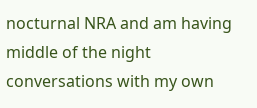nocturnal NRA and am having middle of the night conversations with my own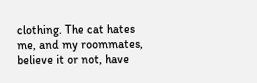clothing. The cat hates me, and my roommates, believe it or not, have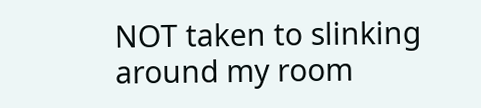NOT taken to slinking around my room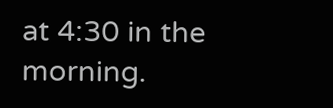at 4:30 in the morning.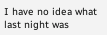I have no idea what last night was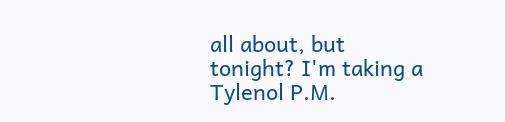all about, but tonight? I'm taking a Tylenol P.M.